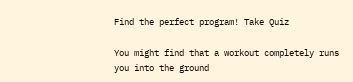Find the perfect program! Take Quiz

You might find that a workout completely runs you into the ground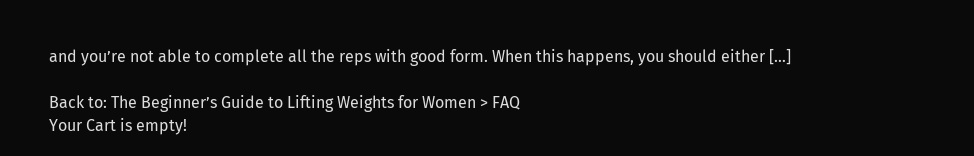and you’re not able to complete all the reps with good form. When this happens, you should either […]

Back to: The Beginner’s Guide to Lifting Weights for Women > FAQ
Your Cart is empty!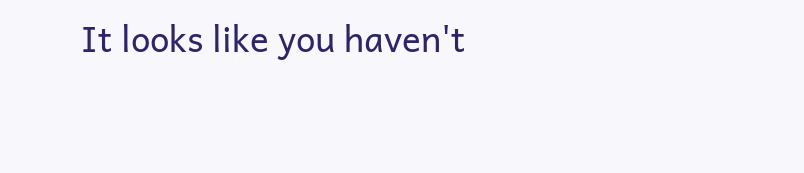It looks like you haven't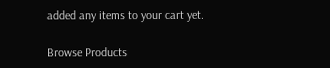added any items to your cart yet.

Browse Products